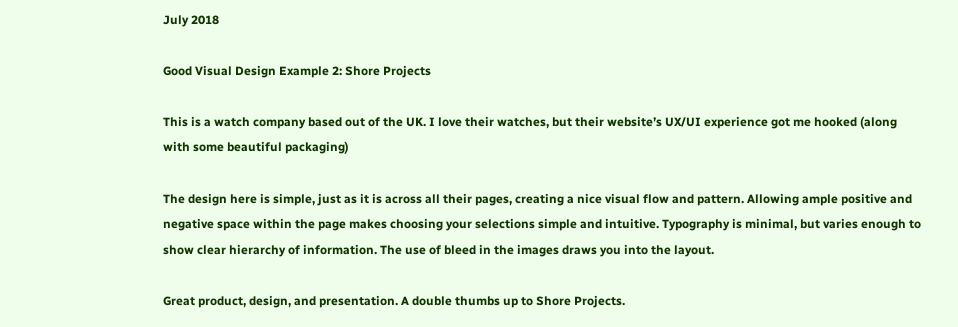July 2018

Good Visual Design Example 2: Shore Projects

This is a watch company based out of the UK. I love their watches, but their website’s UX/UI experience got me hooked (along with some beautiful packaging)

The design here is simple, just as it is across all their pages, creating a nice visual flow and pattern. Allowing ample positive and negative space within the page makes choosing your selections simple and intuitive. Typography is minimal, but varies enough to show clear hierarchy of information. The use of bleed in the images draws you into the layout.

Great product, design, and presentation. A double thumbs up to Shore Projects.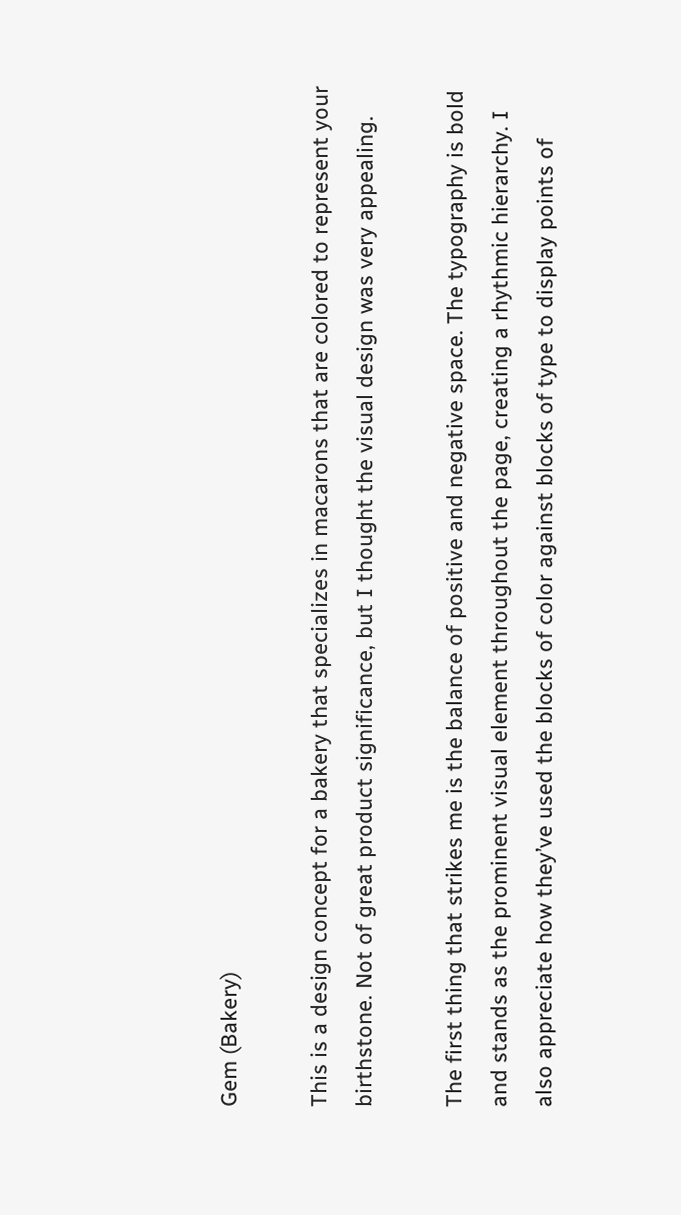Gem (Bakery)

This is a design concept for a bakery that specializes in macarons that are colored to represent your birthstone. Not of great product significance, but I thought the visual design was very appealing.

The first thing that strikes me is the balance of positive and negative space. The typography is bold and stands as the prominent visual element throughout the page, creating a rhythmic hierarchy. I also appreciate how they’ve used the blocks of color against blocks of type to display points of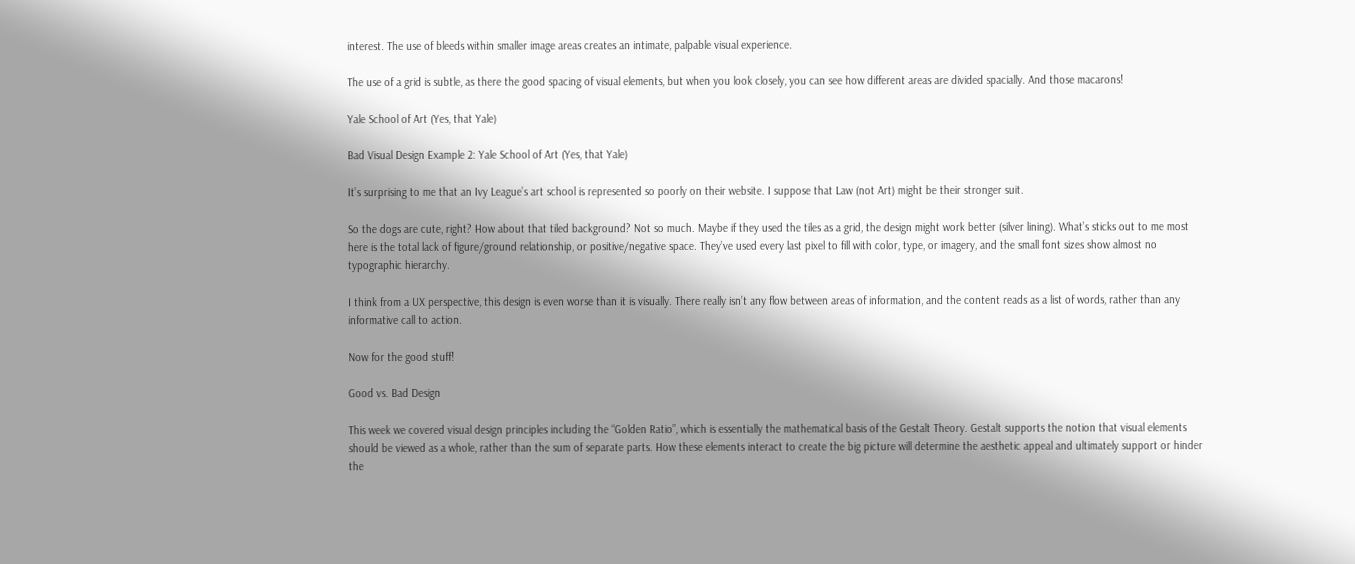interest. The use of bleeds within smaller image areas creates an intimate, palpable visual experience.

The use of a grid is subtle, as there the good spacing of visual elements, but when you look closely, you can see how different areas are divided spacially. And those macarons!

Yale School of Art (Yes, that Yale)

Bad Visual Design Example 2: Yale School of Art (Yes, that Yale)

It’s surprising to me that an Ivy League’s art school is represented so poorly on their website. I suppose that Law (not Art) might be their stronger suit.

So the dogs are cute, right? How about that tiled background? Not so much. Maybe if they used the tiles as a grid, the design might work better (silver lining). What’s sticks out to me most here is the total lack of figure/ground relationship, or positive/negative space. They’ve used every last pixel to fill with color, type, or imagery, and the small font sizes show almost no typographic hierarchy.

I think from a UX perspective, this design is even worse than it is visually. There really isn’t any flow between areas of information, and the content reads as a list of words, rather than any informative call to action.

Now for the good stuff!

Good vs. Bad Design

This week we covered visual design principles including the “Golden Ratio”, which is essentially the mathematical basis of the Gestalt Theory. Gestalt supports the notion that visual elements should be viewed as a whole, rather than the sum of separate parts. How these elements interact to create the big picture will determine the aesthetic appeal and ultimately support or hinder the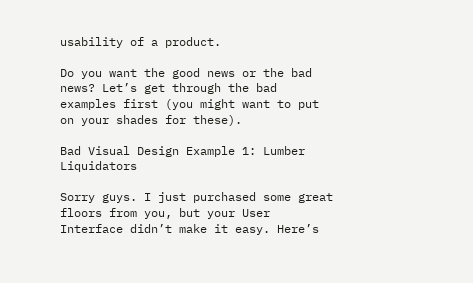usability of a product.

Do you want the good news or the bad news? Let’s get through the bad examples first (you might want to put on your shades for these).

Bad Visual Design Example 1: Lumber Liquidators

Sorry guys. I just purchased some great floors from you, but your User Interface didn’t make it easy. Here’s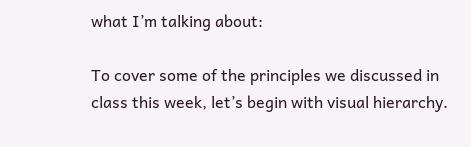what I’m talking about:

To cover some of the principles we discussed in class this week, let’s begin with visual hierarchy.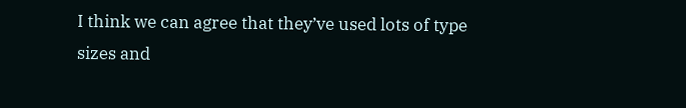I think we can agree that they’ve used lots of type sizes and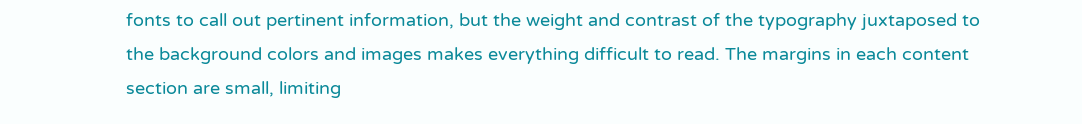fonts to call out pertinent information, but the weight and contrast of the typography juxtaposed to the background colors and images makes everything difficult to read. The margins in each content section are small, limiting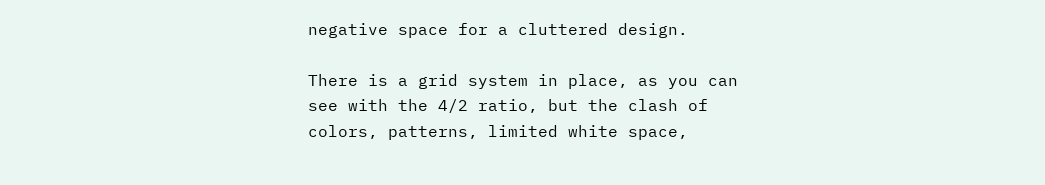negative space for a cluttered design.

There is a grid system in place, as you can see with the 4/2 ratio, but the clash of colors, patterns, limited white space,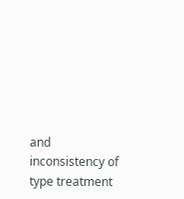and inconsistency of type treatment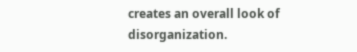creates an overall look of disorganization.